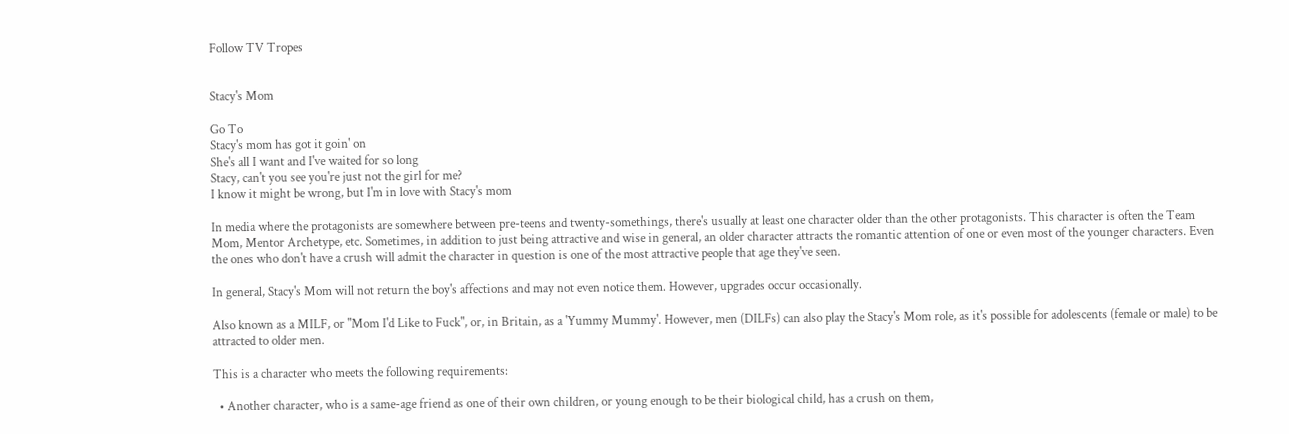Follow TV Tropes


Stacy's Mom

Go To
Stacy's mom has got it goin' on
She's all I want and I've waited for so long
Stacy, can't you see you're just not the girl for me?
I know it might be wrong, but I'm in love with Stacy's mom

In media where the protagonists are somewhere between pre-teens and twenty-somethings, there's usually at least one character older than the other protagonists. This character is often the Team Mom, Mentor Archetype, etc. Sometimes, in addition to just being attractive and wise in general, an older character attracts the romantic attention of one or even most of the younger characters. Even the ones who don't have a crush will admit the character in question is one of the most attractive people that age they've seen.

In general, Stacy's Mom will not return the boy's affections and may not even notice them. However, upgrades occur occasionally.

Also known as a MILF, or "Mom I'd Like to Fuck", or, in Britain, as a 'Yummy Mummy'. However, men (DILFs) can also play the Stacy's Mom role, as it's possible for adolescents (female or male) to be attracted to older men.

This is a character who meets the following requirements:

  • Another character, who is a same-age friend as one of their own children, or young enough to be their biological child, has a crush on them,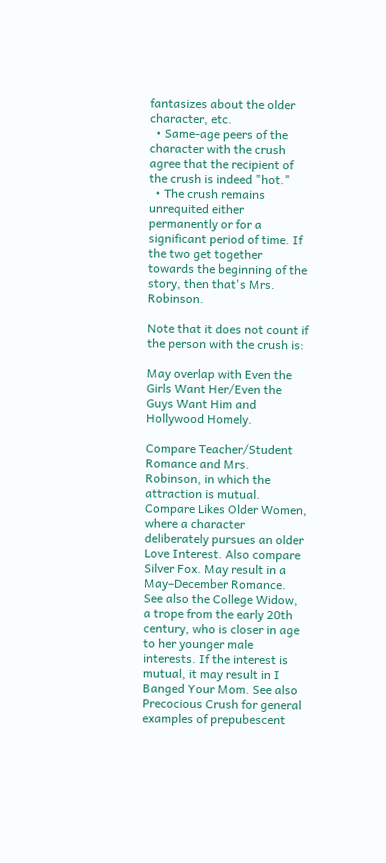fantasizes about the older character, etc.
  • Same-age peers of the character with the crush agree that the recipient of the crush is indeed "hot."
  • The crush remains unrequited either permanently or for a significant period of time. If the two get together towards the beginning of the story, then that's Mrs. Robinson.

Note that it does not count if the person with the crush is:

May overlap with Even the Girls Want Her/Even the Guys Want Him and Hollywood Homely.

Compare Teacher/Student Romance and Mrs. Robinson, in which the attraction is mutual. Compare Likes Older Women, where a character deliberately pursues an older Love Interest. Also compare Silver Fox. May result in a May–December Romance. See also the College Widow, a trope from the early 20th century, who is closer in age to her younger male interests. If the interest is mutual, it may result in I Banged Your Mom. See also Precocious Crush for general examples of prepubescent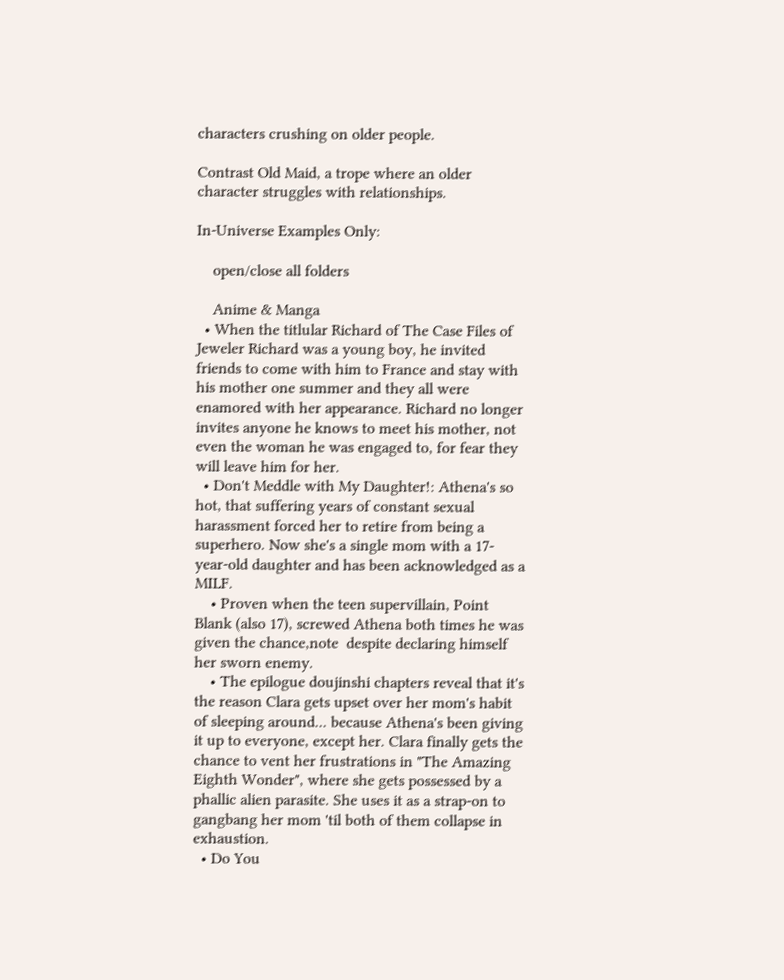characters crushing on older people.

Contrast Old Maid, a trope where an older character struggles with relationships.

In-Universe Examples Only:

    open/close all folders

    Anime & Manga
  • When the titlular Richard of The Case Files of Jeweler Richard was a young boy, he invited friends to come with him to France and stay with his mother one summer and they all were enamored with her appearance. Richard no longer invites anyone he knows to meet his mother, not even the woman he was engaged to, for fear they will leave him for her.
  • Don't Meddle with My Daughter!: Athena's so hot, that suffering years of constant sexual harassment forced her to retire from being a superhero. Now she's a single mom with a 17-year-old daughter and has been acknowledged as a MILF.
    • Proven when the teen supervillain, Point Blank (also 17), screwed Athena both times he was given the chance,note  despite declaring himself her sworn enemy.
    • The epilogue doujinshi chapters reveal that it's the reason Clara gets upset over her mom's habit of sleeping around... because Athena's been giving it up to everyone, except her. Clara finally gets the chance to vent her frustrations in "The Amazing Eighth Wonder", where she gets possessed by a phallic alien parasite. She uses it as a strap-on to gangbang her mom 'til both of them collapse in exhaustion.
  • Do You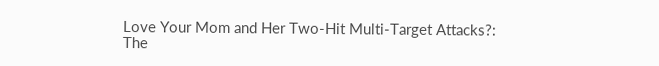Love Your Mom and Her Two-Hit Multi-Target Attacks?: The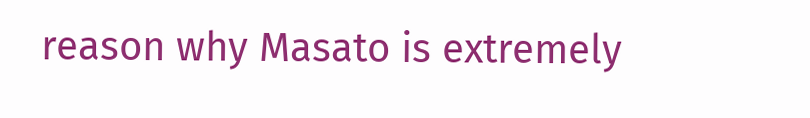reason why Masato is extremely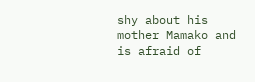shy about his mother Mamako and is afraid of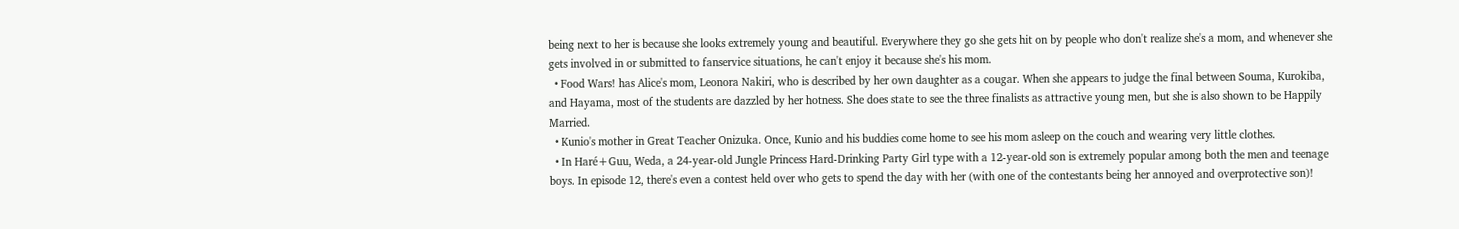being next to her is because she looks extremely young and beautiful. Everywhere they go she gets hit on by people who don't realize she's a mom, and whenever she gets involved in or submitted to fanservice situations, he can't enjoy it because she's his mom.
  • Food Wars! has Alice's mom, Leonora Nakiri, who is described by her own daughter as a cougar. When she appears to judge the final between Souma, Kurokiba, and Hayama, most of the students are dazzled by her hotness. She does state to see the three finalists as attractive young men, but she is also shown to be Happily Married.
  • Kunio's mother in Great Teacher Onizuka. Once, Kunio and his buddies come home to see his mom asleep on the couch and wearing very little clothes.
  • In Haré+Guu, Weda, a 24-year-old Jungle Princess Hard-Drinking Party Girl type with a 12-year-old son is extremely popular among both the men and teenage boys. In episode 12, there's even a contest held over who gets to spend the day with her (with one of the contestants being her annoyed and overprotective son)!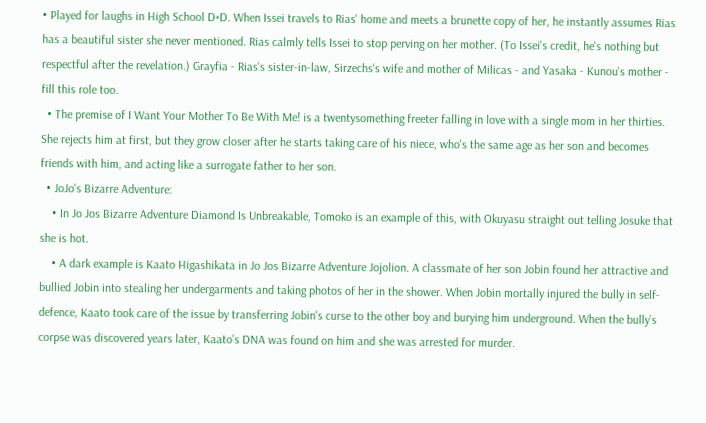• Played for laughs in High School D×D. When Issei travels to Rias' home and meets a brunette copy of her, he instantly assumes Rias has a beautiful sister she never mentioned. Rias calmly tells Issei to stop perving on her mother. (To Issei's credit, he's nothing but respectful after the revelation.) Grayfia - Rias's sister-in-law, Sirzechs's wife and mother of Milicas - and Yasaka - Kunou's mother - fill this role too.
  • The premise of I Want Your Mother To Be With Me! is a twentysomething freeter falling in love with a single mom in her thirties. She rejects him at first, but they grow closer after he starts taking care of his niece, who's the same age as her son and becomes friends with him, and acting like a surrogate father to her son.
  • JoJo's Bizarre Adventure:
    • In Jo Jos Bizarre Adventure Diamond Is Unbreakable, Tomoko is an example of this, with Okuyasu straight out telling Josuke that she is hot.
    • A dark example is Kaato Higashikata in Jo Jos Bizarre Adventure Jojolion. A classmate of her son Jobin found her attractive and bullied Jobin into stealing her undergarments and taking photos of her in the shower. When Jobin mortally injured the bully in self-defence, Kaato took care of the issue by transferring Jobin's curse to the other boy and burying him underground. When the bully’s corpse was discovered years later, Kaato’s DNA was found on him and she was arrested for murder.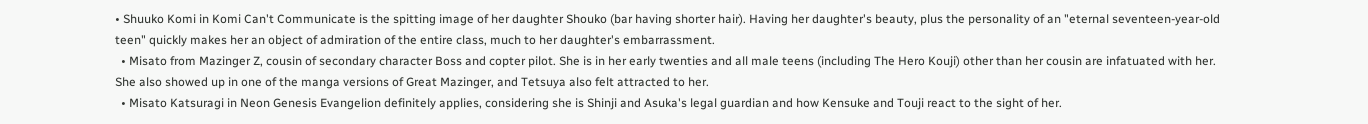• Shuuko Komi in Komi Can't Communicate is the spitting image of her daughter Shouko (bar having shorter hair). Having her daughter's beauty, plus the personality of an "eternal seventeen-year-old teen" quickly makes her an object of admiration of the entire class, much to her daughter's embarrassment.
  • Misato from Mazinger Z, cousin of secondary character Boss and copter pilot. She is in her early twenties and all male teens (including The Hero Kouji) other than her cousin are infatuated with her. She also showed up in one of the manga versions of Great Mazinger, and Tetsuya also felt attracted to her.
  • Misato Katsuragi in Neon Genesis Evangelion definitely applies, considering she is Shinji and Asuka's legal guardian and how Kensuke and Touji react to the sight of her.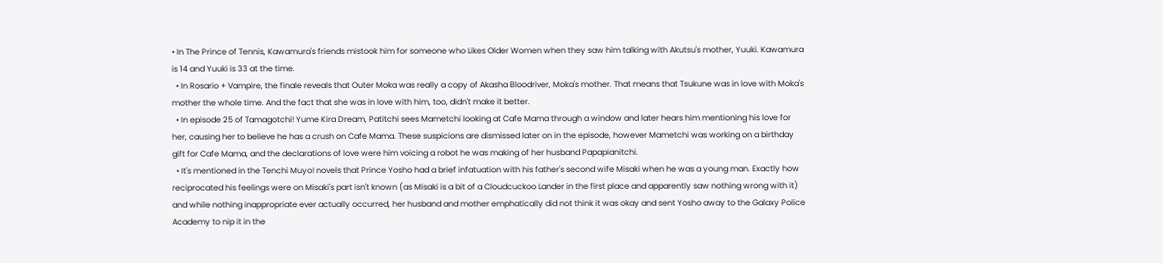• In The Prince of Tennis, Kawamura's friends mistook him for someone who Likes Older Women when they saw him talking with Akutsu's mother, Yuuki. Kawamura is 14 and Yuuki is 33 at the time.
  • In Rosario + Vampire, the finale reveals that Outer Moka was really a copy of Akasha Bloodriver, Moka's mother. That means that Tsukune was in love with Moka's mother the whole time. And the fact that she was in love with him, too, didn't make it better.
  • In episode 25 of Tamagotchi! Yume Kira Dream, Patitchi sees Mametchi looking at Cafe Mama through a window and later hears him mentioning his love for her, causing her to believe he has a crush on Cafe Mama. These suspicions are dismissed later on in the episode, however Mametchi was working on a birthday gift for Cafe Mama, and the declarations of love were him voicing a robot he was making of her husband Papapianitchi.
  • It's mentioned in the Tenchi Muyo! novels that Prince Yosho had a brief infatuation with his father's second wife Misaki when he was a young man. Exactly how reciprocated his feelings were on Misaki's part isn't known (as Misaki is a bit of a Cloudcuckoo Lander in the first place and apparently saw nothing wrong with it) and while nothing inappropriate ever actually occurred, her husband and mother emphatically did not think it was okay and sent Yosho away to the Galaxy Police Academy to nip it in the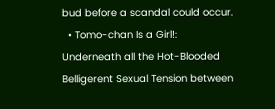bud before a scandal could occur.
  • Tomo-chan Is a Girl!: Underneath all the Hot-Blooded Belligerent Sexual Tension between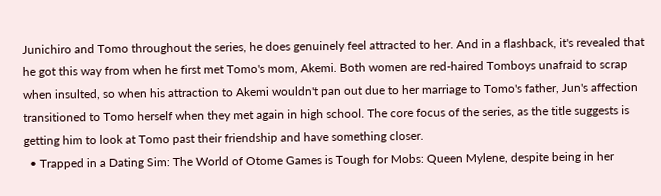Junichiro and Tomo throughout the series, he does genuinely feel attracted to her. And in a flashback, it's revealed that he got this way from when he first met Tomo's mom, Akemi. Both women are red-haired Tomboys unafraid to scrap when insulted, so when his attraction to Akemi wouldn't pan out due to her marriage to Tomo's father, Jun's affection transitioned to Tomo herself when they met again in high school. The core focus of the series, as the title suggests is getting him to look at Tomo past their friendship and have something closer.
  • Trapped in a Dating Sim: The World of Otome Games is Tough for Mobs: Queen Mylene, despite being in her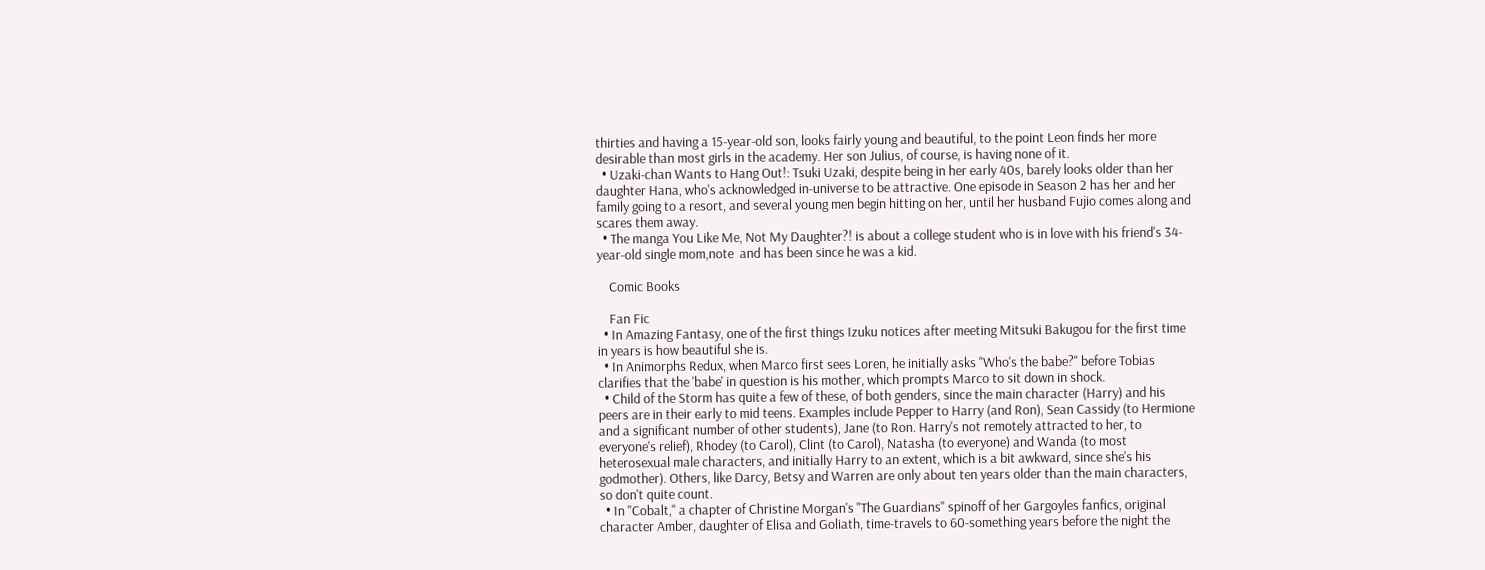thirties and having a 15-year-old son, looks fairly young and beautiful, to the point Leon finds her more desirable than most girls in the academy. Her son Julius, of course, is having none of it.
  • Uzaki-chan Wants to Hang Out!: Tsuki Uzaki, despite being in her early 40s, barely looks older than her daughter Hana, who's acknowledged in-universe to be attractive. One episode in Season 2 has her and her family going to a resort, and several young men begin hitting on her, until her husband Fujio comes along and scares them away.
  • The manga You Like Me, Not My Daughter?! is about a college student who is in love with his friend's 34-year-old single mom,note  and has been since he was a kid.

    Comic Books

    Fan Fic
  • In Amazing Fantasy, one of the first things Izuku notices after meeting Mitsuki Bakugou for the first time in years is how beautiful she is.
  • In Animorphs Redux, when Marco first sees Loren, he initially asks "Who's the babe?" before Tobias clarifies that the 'babe' in question is his mother, which prompts Marco to sit down in shock.
  • Child of the Storm has quite a few of these, of both genders, since the main character (Harry) and his peers are in their early to mid teens. Examples include Pepper to Harry (and Ron), Sean Cassidy (to Hermione and a significant number of other students), Jane (to Ron. Harry's not remotely attracted to her, to everyone's relief), Rhodey (to Carol), Clint (to Carol), Natasha (to everyone) and Wanda (to most heterosexual male characters, and initially Harry to an extent, which is a bit awkward, since she's his godmother). Others, like Darcy, Betsy and Warren are only about ten years older than the main characters, so don't quite count.
  • In "Cobalt," a chapter of Christine Morgan's "The Guardians" spinoff of her Gargoyles fanfics, original character Amber, daughter of Elisa and Goliath, time-travels to 60-something years before the night the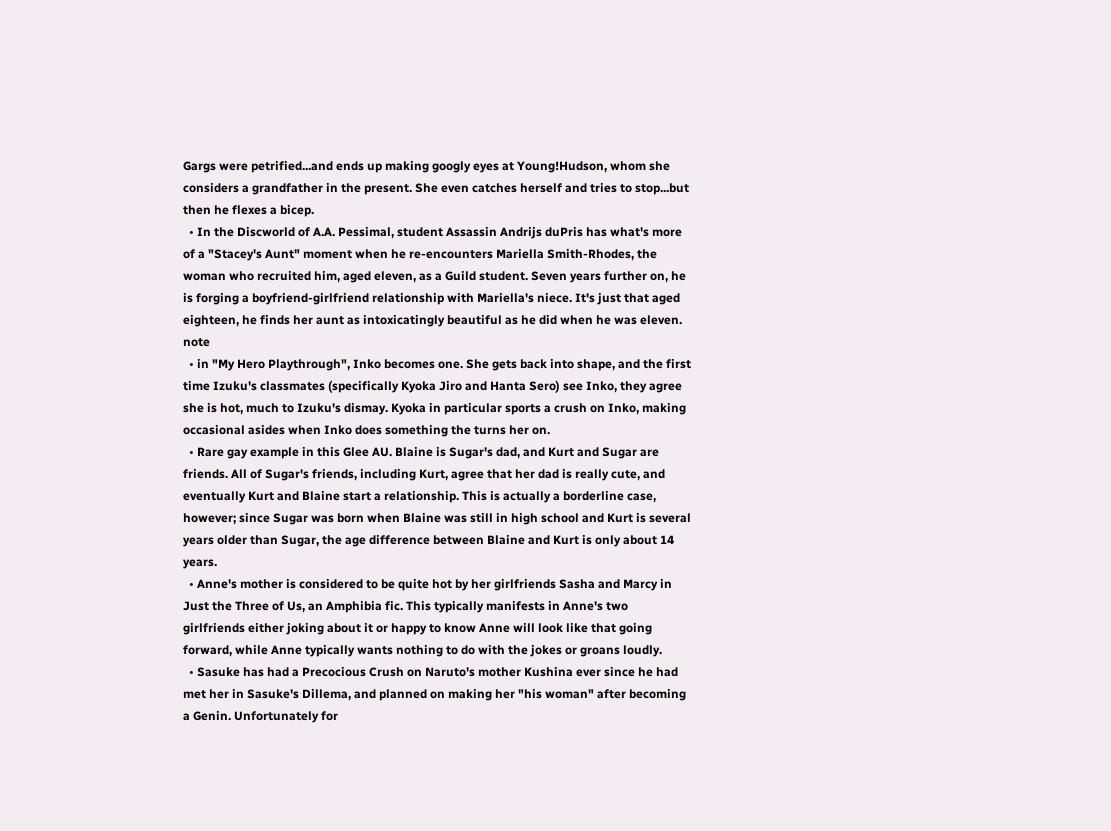Gargs were petrified...and ends up making googly eyes at Young!Hudson, whom she considers a grandfather in the present. She even catches herself and tries to stop...but then he flexes a bicep.
  • In the Discworld of A.A. Pessimal, student Assassin Andrijs duPris has what's more of a "Stacey's Aunt" moment when he re-encounters Mariella Smith-Rhodes, the woman who recruited him, aged eleven, as a Guild student. Seven years further on, he is forging a boyfriend-girlfriend relationship with Mariella's niece. It's just that aged eighteen, he finds her aunt as intoxicatingly beautiful as he did when he was eleven. note
  • in "My Hero Playthrough", Inko becomes one. She gets back into shape, and the first time Izuku's classmates (specifically Kyoka Jiro and Hanta Sero) see Inko, they agree she is hot, much to Izuku's dismay. Kyoka in particular sports a crush on Inko, making occasional asides when Inko does something the turns her on.
  • Rare gay example in this Glee AU. Blaine is Sugar's dad, and Kurt and Sugar are friends. All of Sugar's friends, including Kurt, agree that her dad is really cute, and eventually Kurt and Blaine start a relationship. This is actually a borderline case, however; since Sugar was born when Blaine was still in high school and Kurt is several years older than Sugar, the age difference between Blaine and Kurt is only about 14 years.
  • Anne's mother is considered to be quite hot by her girlfriends Sasha and Marcy in Just the Three of Us, an Amphibia fic. This typically manifests in Anne's two girlfriends either joking about it or happy to know Anne will look like that going forward, while Anne typically wants nothing to do with the jokes or groans loudly.
  • Sasuke has had a Precocious Crush on Naruto's mother Kushina ever since he had met her in Sasuke's Dillema, and planned on making her "his woman" after becoming a Genin. Unfortunately for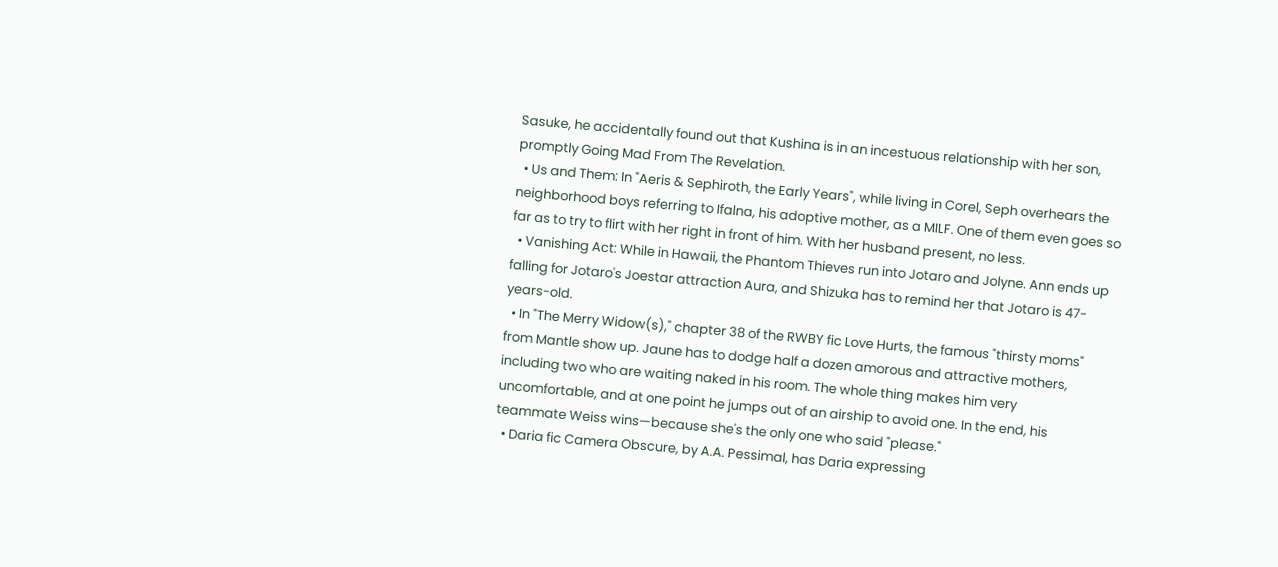Sasuke, he accidentally found out that Kushina is in an incestuous relationship with her son, promptly Going Mad From The Revelation.
  • Us and Them: In "Aeris & Sephiroth, the Early Years", while living in Corel, Seph overhears the neighborhood boys referring to Ifalna, his adoptive mother, as a MILF. One of them even goes so far as to try to flirt with her right in front of him. With her husband present, no less.
  • Vanishing Act: While in Hawaii, the Phantom Thieves run into Jotaro and Jolyne. Ann ends up falling for Jotaro's Joestar attraction Aura, and Shizuka has to remind her that Jotaro is 47-years-old.
  • In "The Merry Widow(s)," chapter 38 of the RWBY fic Love Hurts, the famous "thirsty moms" from Mantle show up. Jaune has to dodge half a dozen amorous and attractive mothers, including two who are waiting naked in his room. The whole thing makes him very uncomfortable, and at one point he jumps out of an airship to avoid one. In the end, his teammate Weiss wins—because she's the only one who said "please."
  • Daria fic Camera Obscure, by A.A. Pessimal, has Daria expressing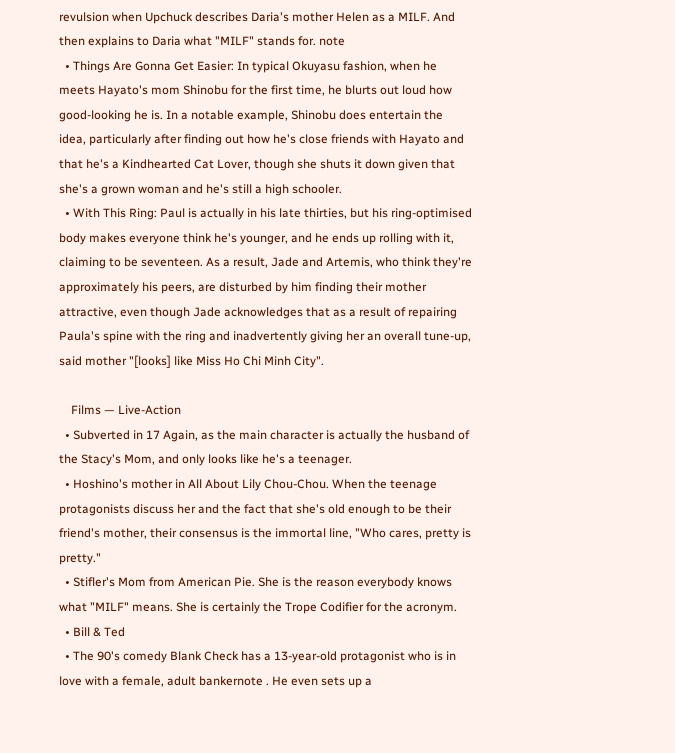revulsion when Upchuck describes Daria's mother Helen as a MILF. And then explains to Daria what "MILF" stands for. note
  • Things Are Gonna Get Easier: In typical Okuyasu fashion, when he meets Hayato's mom Shinobu for the first time, he blurts out loud how good-looking he is. In a notable example, Shinobu does entertain the idea, particularly after finding out how he's close friends with Hayato and that he's a Kindhearted Cat Lover, though she shuts it down given that she's a grown woman and he's still a high schooler.
  • With This Ring: Paul is actually in his late thirties, but his ring-optimised body makes everyone think he's younger, and he ends up rolling with it, claiming to be seventeen. As a result, Jade and Artemis, who think they're approximately his peers, are disturbed by him finding their mother attractive, even though Jade acknowledges that as a result of repairing Paula's spine with the ring and inadvertently giving her an overall tune-up, said mother "[looks] like Miss Ho Chi Minh City".

    Films — Live-Action
  • Subverted in 17 Again, as the main character is actually the husband of the Stacy's Mom, and only looks like he's a teenager.
  • Hoshino's mother in All About Lily Chou-Chou. When the teenage protagonists discuss her and the fact that she's old enough to be their friend's mother, their consensus is the immortal line, "Who cares, pretty is pretty."
  • Stifler's Mom from American Pie. She is the reason everybody knows what "MILF" means. She is certainly the Trope Codifier for the acronym.
  • Bill & Ted
  • The 90's comedy Blank Check has a 13-year-old protagonist who is in love with a female, adult bankernote . He even sets up a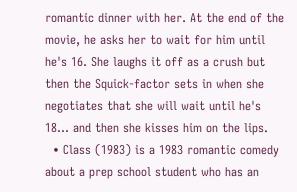romantic dinner with her. At the end of the movie, he asks her to wait for him until he's 16. She laughs it off as a crush but then the Squick-factor sets in when she negotiates that she will wait until he's 18... and then she kisses him on the lips.
  • Class (1983) is a 1983 romantic comedy about a prep school student who has an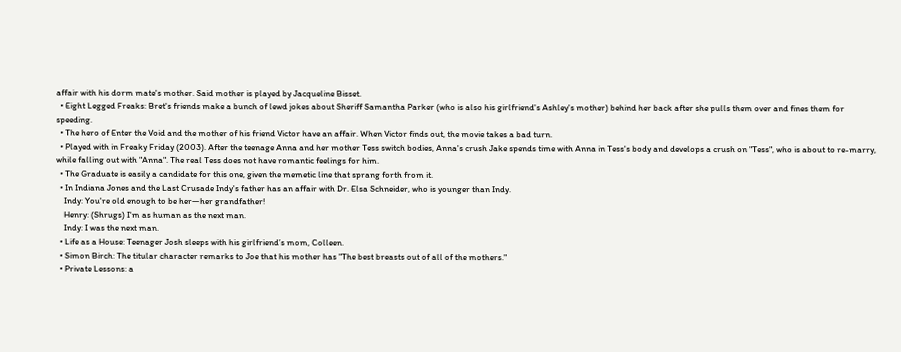affair with his dorm mate's mother. Said mother is played by Jacqueline Bisset.
  • Eight Legged Freaks: Bret's friends make a bunch of lewd jokes about Sheriff Samantha Parker (who is also his girlfriend's Ashley's mother) behind her back after she pulls them over and fines them for speeding.
  • The hero of Enter the Void and the mother of his friend Victor have an affair. When Victor finds out, the movie takes a bad turn.
  • Played with in Freaky Friday (2003). After the teenage Anna and her mother Tess switch bodies, Anna's crush Jake spends time with Anna in Tess's body and develops a crush on "Tess", who is about to re-marry, while falling out with "Anna". The real Tess does not have romantic feelings for him.
  • The Graduate is easily a candidate for this one, given the memetic line that sprang forth from it.
  • In Indiana Jones and the Last Crusade Indy's father has an affair with Dr. Elsa Schneider, who is younger than Indy.
    Indy: You're old enough to be her—her grandfather!
    Henry: (Shrugs) I'm as human as the next man.
    Indy: I was the next man.
  • Life as a House: Teenager Josh sleeps with his girlfriend’s mom, Colleen.
  • Simon Birch: The titular character remarks to Joe that his mother has "The best breasts out of all of the mothers."
  • Private Lessons: a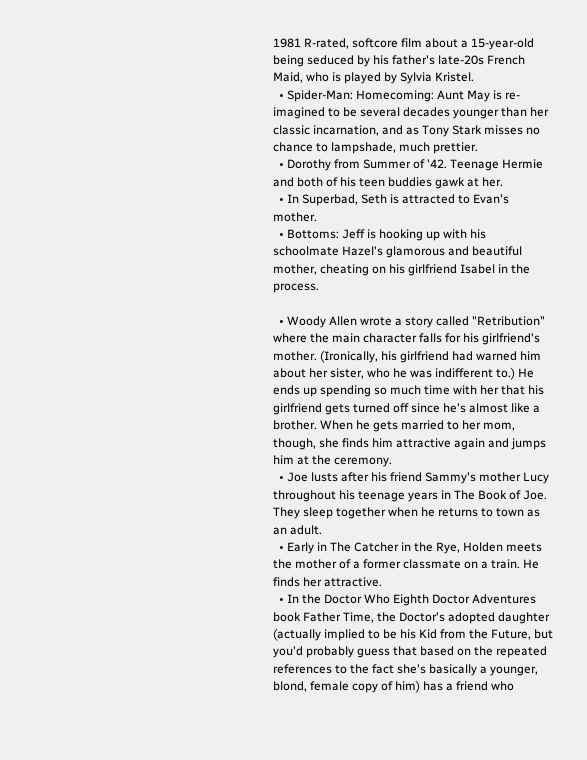1981 R-rated, softcore film about a 15-year-old being seduced by his father's late-20s French Maid, who is played by Sylvia Kristel.
  • Spider-Man: Homecoming: Aunt May is re-imagined to be several decades younger than her classic incarnation, and as Tony Stark misses no chance to lampshade, much prettier.
  • Dorothy from Summer of '42. Teenage Hermie and both of his teen buddies gawk at her.
  • In Superbad, Seth is attracted to Evan's mother.
  • Bottoms: Jeff is hooking up with his schoolmate Hazel's glamorous and beautiful mother, cheating on his girlfriend Isabel in the process.

  • Woody Allen wrote a story called "Retribution" where the main character falls for his girlfriend's mother. (Ironically, his girlfriend had warned him about her sister, who he was indifferent to.) He ends up spending so much time with her that his girlfriend gets turned off since he's almost like a brother. When he gets married to her mom, though, she finds him attractive again and jumps him at the ceremony.
  • Joe lusts after his friend Sammy's mother Lucy throughout his teenage years in The Book of Joe. They sleep together when he returns to town as an adult.
  • Early in The Catcher in the Rye, Holden meets the mother of a former classmate on a train. He finds her attractive.
  • In the Doctor Who Eighth Doctor Adventures book Father Time, the Doctor's adopted daughter (actually implied to be his Kid from the Future, but you'd probably guess that based on the repeated references to the fact she's basically a younger, blond, female copy of him) has a friend who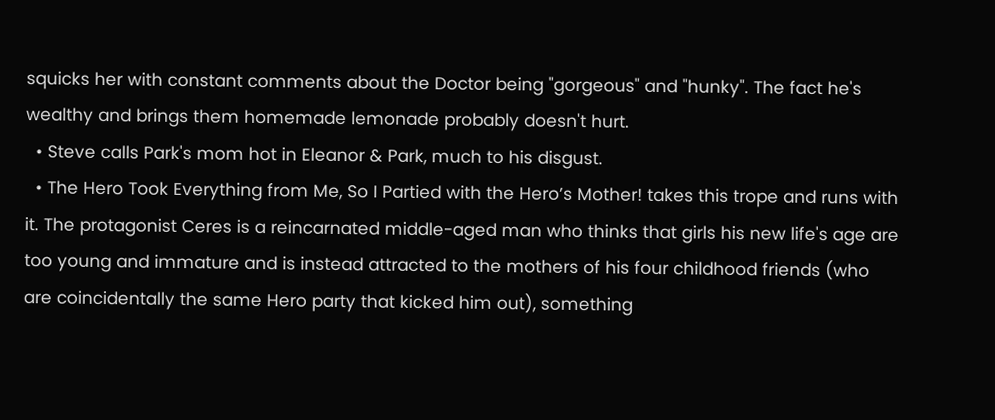squicks her with constant comments about the Doctor being "gorgeous" and "hunky". The fact he's wealthy and brings them homemade lemonade probably doesn't hurt.
  • Steve calls Park's mom hot in Eleanor & Park, much to his disgust.
  • The Hero Took Everything from Me, So I Partied with the Hero’s Mother! takes this trope and runs with it. The protagonist Ceres is a reincarnated middle-aged man who thinks that girls his new life's age are too young and immature and is instead attracted to the mothers of his four childhood friends (who are coincidentally the same Hero party that kicked him out), something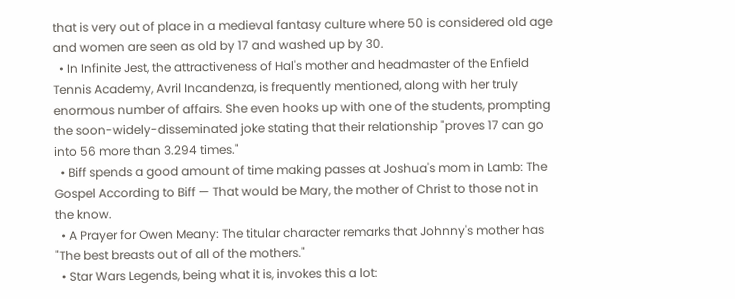that is very out of place in a medieval fantasy culture where 50 is considered old age and women are seen as old by 17 and washed up by 30.
  • In Infinite Jest, the attractiveness of Hal's mother and headmaster of the Enfield Tennis Academy, Avril Incandenza, is frequently mentioned, along with her truly enormous number of affairs. She even hooks up with one of the students, prompting the soon-widely-disseminated joke stating that their relationship "proves 17 can go into 56 more than 3.294 times."
  • Biff spends a good amount of time making passes at Joshua's mom in Lamb: The Gospel According to Biff — That would be Mary, the mother of Christ to those not in the know.
  • A Prayer for Owen Meany: The titular character remarks that Johnny's mother has "The best breasts out of all of the mothers."
  • Star Wars Legends, being what it is, invokes this a lot: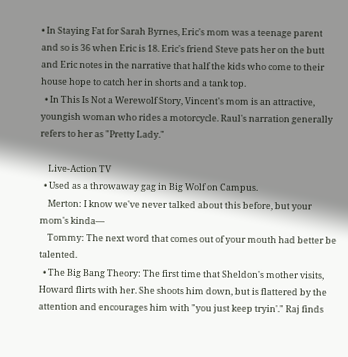• In Staying Fat for Sarah Byrnes, Eric's mom was a teenage parent and so is 36 when Eric is 18. Eric's friend Steve pats her on the butt and Eric notes in the narrative that half the kids who come to their house hope to catch her in shorts and a tank top.
  • In This Is Not a Werewolf Story, Vincent's mom is an attractive, youngish woman who rides a motorcycle. Raul's narration generally refers to her as "Pretty Lady."

    Live-Action TV
  • Used as a throwaway gag in Big Wolf on Campus.
    Merton: I know we've never talked about this before, but your mom's kinda—
    Tommy: The next word that comes out of your mouth had better be talented.
  • The Big Bang Theory: The first time that Sheldon's mother visits, Howard flirts with her. She shoots him down, but is flattered by the attention and encourages him with "you just keep tryin'." Raj finds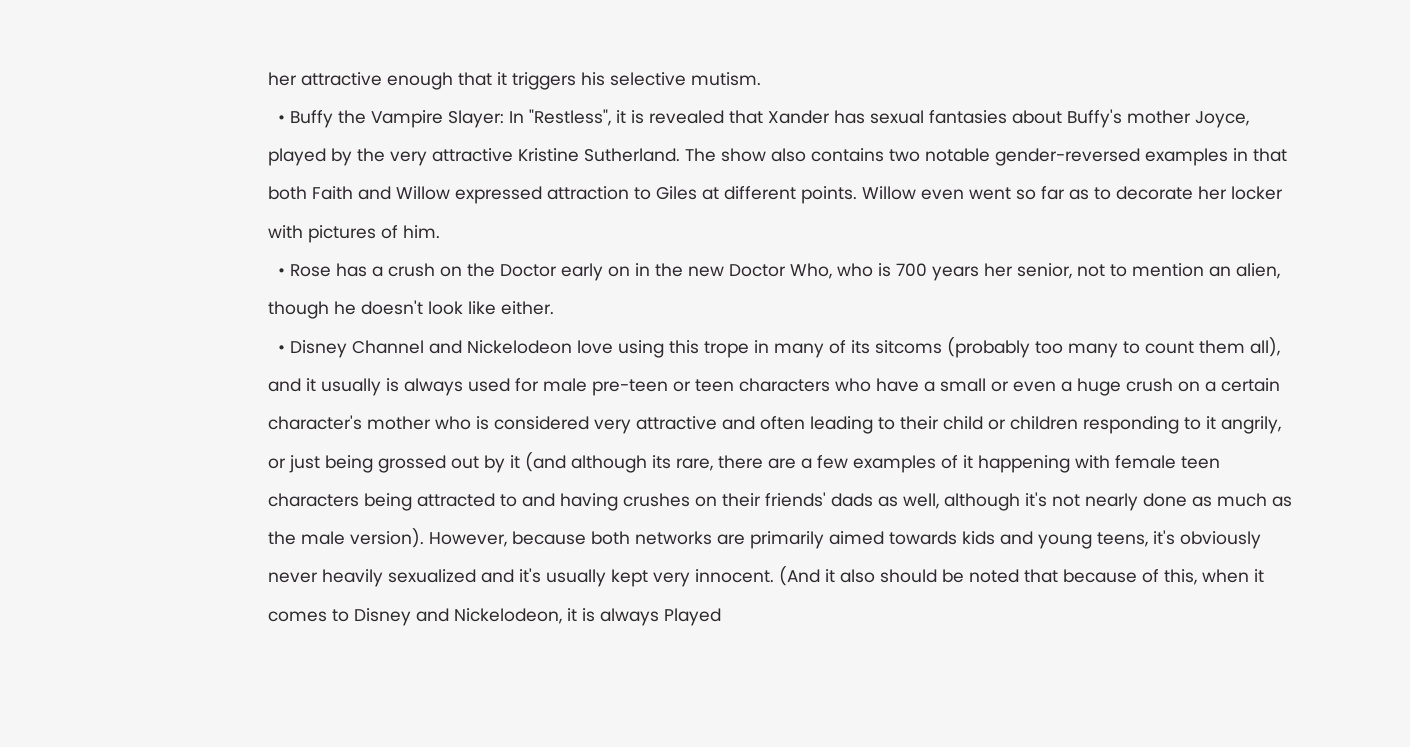her attractive enough that it triggers his selective mutism.
  • Buffy the Vampire Slayer: In "Restless", it is revealed that Xander has sexual fantasies about Buffy's mother Joyce, played by the very attractive Kristine Sutherland. The show also contains two notable gender-reversed examples in that both Faith and Willow expressed attraction to Giles at different points. Willow even went so far as to decorate her locker with pictures of him.
  • Rose has a crush on the Doctor early on in the new Doctor Who, who is 700 years her senior, not to mention an alien, though he doesn't look like either.
  • Disney Channel and Nickelodeon love using this trope in many of its sitcoms (probably too many to count them all), and it usually is always used for male pre-teen or teen characters who have a small or even a huge crush on a certain character's mother who is considered very attractive and often leading to their child or children responding to it angrily, or just being grossed out by it (and although its rare, there are a few examples of it happening with female teen characters being attracted to and having crushes on their friends' dads as well, although it's not nearly done as much as the male version). However, because both networks are primarily aimed towards kids and young teens, it's obviously never heavily sexualized and it's usually kept very innocent. (And it also should be noted that because of this, when it comes to Disney and Nickelodeon, it is always Played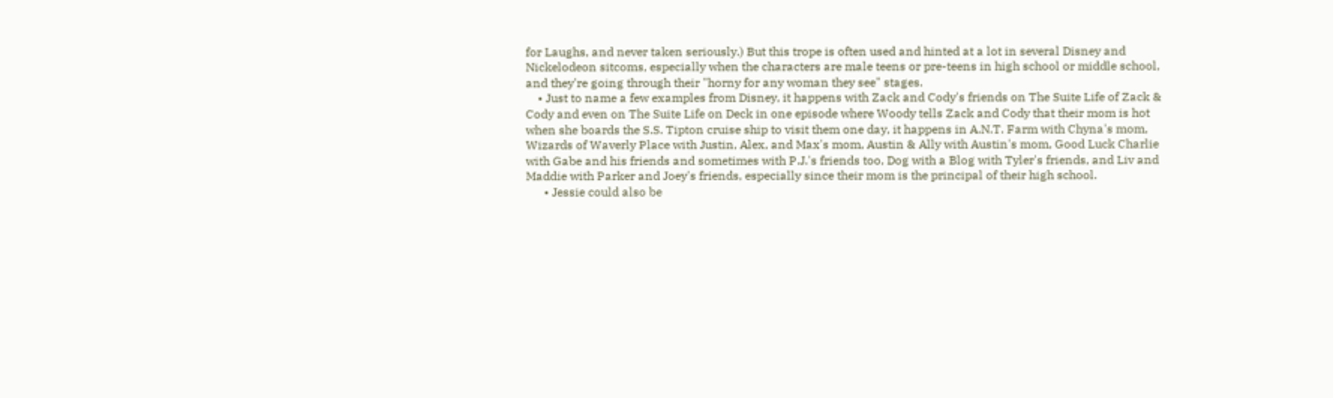for Laughs, and never taken seriously.) But this trope is often used and hinted at a lot in several Disney and Nickelodeon sitcoms, especially when the characters are male teens or pre-teens in high school or middle school, and they're going through their "horny for any woman they see" stages.
    • Just to name a few examples from Disney, it happens with Zack and Cody's friends on The Suite Life of Zack & Cody and even on The Suite Life on Deck in one episode where Woody tells Zack and Cody that their mom is hot when she boards the S.S. Tipton cruise ship to visit them one day, it happens in A.N.T. Farm with Chyna's mom, Wizards of Waverly Place with Justin, Alex, and Max's mom, Austin & Ally with Austin's mom, Good Luck Charlie with Gabe and his friends and sometimes with P.J.'s friends too, Dog with a Blog with Tyler's friends, and Liv and Maddie with Parker and Joey's friends, especially since their mom is the principal of their high school.
      • Jessie could also be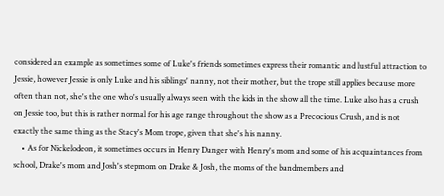considered an example as sometimes some of Luke's friends sometimes express their romantic and lustful attraction to Jessie, however Jessie is only Luke and his siblings' nanny, not their mother, but the trope still applies because more often than not, she's the one who's usually always seen with the kids in the show all the time. Luke also has a crush on Jessie too, but this is rather normal for his age range throughout the show as a Precocious Crush, and is not exactly the same thing as the Stacy's Mom trope, given that she's his nanny.
    • As for Nickelodeon, it sometimes occurs in Henry Danger with Henry's mom and some of his acquaintances from school, Drake's mom and Josh's stepmom on Drake & Josh, the moms of the bandmembers and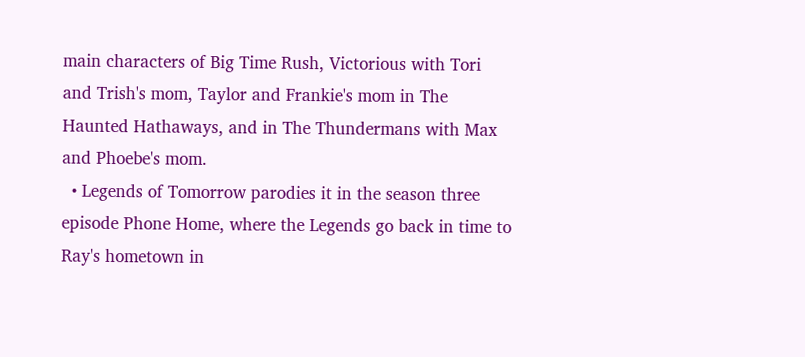main characters of Big Time Rush, Victorious with Tori and Trish's mom, Taylor and Frankie's mom in The Haunted Hathaways, and in The Thundermans with Max and Phoebe's mom.
  • Legends of Tomorrow parodies it in the season three episode Phone Home, where the Legends go back in time to Ray's hometown in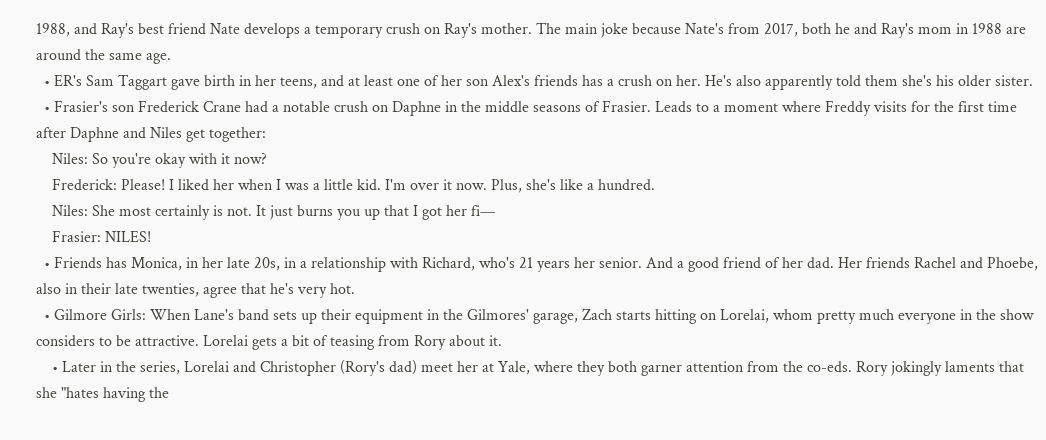1988, and Ray's best friend Nate develops a temporary crush on Ray's mother. The main joke because Nate's from 2017, both he and Ray's mom in 1988 are around the same age.
  • ER's Sam Taggart gave birth in her teens, and at least one of her son Alex's friends has a crush on her. He's also apparently told them she's his older sister.
  • Frasier's son Frederick Crane had a notable crush on Daphne in the middle seasons of Frasier. Leads to a moment where Freddy visits for the first time after Daphne and Niles get together:
    Niles: So you're okay with it now?
    Frederick: Please! I liked her when I was a little kid. I'm over it now. Plus, she's like a hundred.
    Niles: She most certainly is not. It just burns you up that I got her fi—
    Frasier: NILES!
  • Friends has Monica, in her late 20s, in a relationship with Richard, who's 21 years her senior. And a good friend of her dad. Her friends Rachel and Phoebe, also in their late twenties, agree that he's very hot.
  • Gilmore Girls: When Lane's band sets up their equipment in the Gilmores' garage, Zach starts hitting on Lorelai, whom pretty much everyone in the show considers to be attractive. Lorelai gets a bit of teasing from Rory about it.
    • Later in the series, Lorelai and Christopher (Rory's dad) meet her at Yale, where they both garner attention from the co-eds. Rory jokingly laments that she "hates having the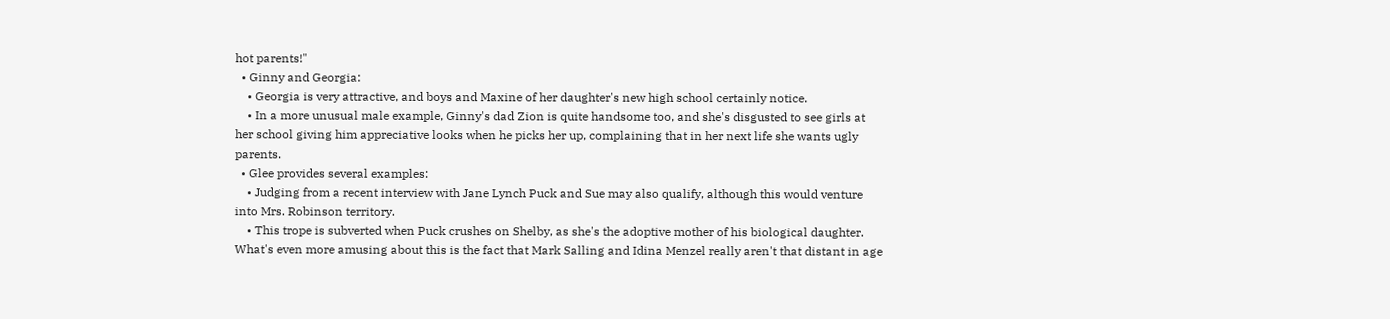hot parents!"
  • Ginny and Georgia:
    • Georgia is very attractive, and boys and Maxine of her daughter's new high school certainly notice.
    • In a more unusual male example, Ginny's dad Zion is quite handsome too, and she's disgusted to see girls at her school giving him appreciative looks when he picks her up, complaining that in her next life she wants ugly parents.
  • Glee provides several examples:
    • Judging from a recent interview with Jane Lynch Puck and Sue may also qualify, although this would venture into Mrs. Robinson territory.
    • This trope is subverted when Puck crushes on Shelby, as she's the adoptive mother of his biological daughter. What's even more amusing about this is the fact that Mark Salling and Idina Menzel really aren't that distant in age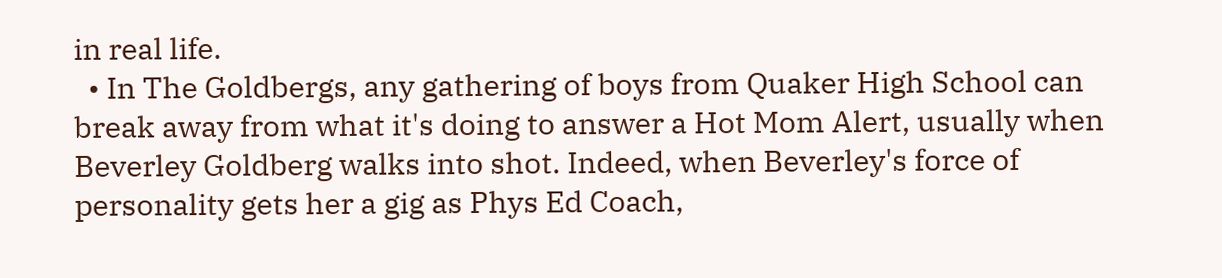in real life.
  • In The Goldbergs, any gathering of boys from Quaker High School can break away from what it's doing to answer a Hot Mom Alert, usually when Beverley Goldberg walks into shot. Indeed, when Beverley's force of personality gets her a gig as Phys Ed Coach,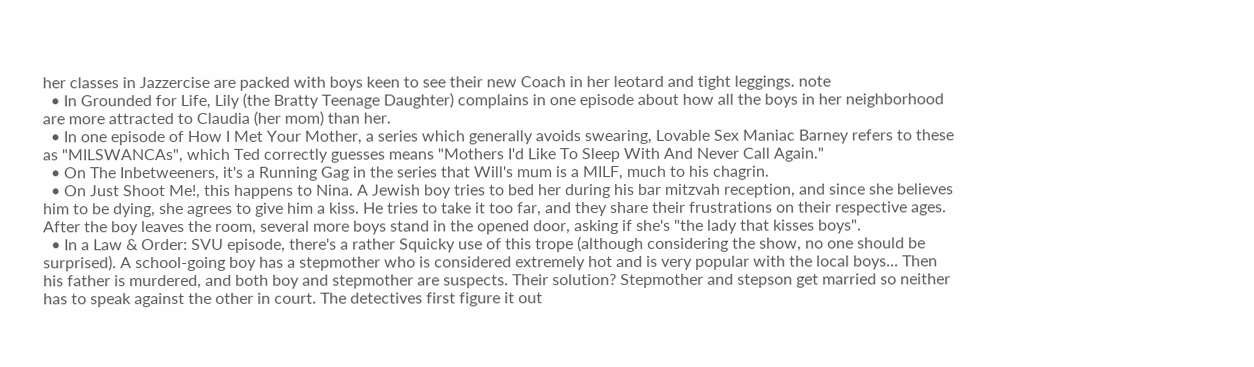her classes in Jazzercise are packed with boys keen to see their new Coach in her leotard and tight leggings. note
  • In Grounded for Life, Lily (the Bratty Teenage Daughter) complains in one episode about how all the boys in her neighborhood are more attracted to Claudia (her mom) than her.
  • In one episode of How I Met Your Mother, a series which generally avoids swearing, Lovable Sex Maniac Barney refers to these as "MILSWANCAs", which Ted correctly guesses means "Mothers I'd Like To Sleep With And Never Call Again."
  • On The Inbetweeners, it's a Running Gag in the series that Will's mum is a MILF, much to his chagrin.
  • On Just Shoot Me!, this happens to Nina. A Jewish boy tries to bed her during his bar mitzvah reception, and since she believes him to be dying, she agrees to give him a kiss. He tries to take it too far, and they share their frustrations on their respective ages. After the boy leaves the room, several more boys stand in the opened door, asking if she's "the lady that kisses boys".
  • In a Law & Order: SVU episode, there's a rather Squicky use of this trope (although considering the show, no one should be surprised). A school-going boy has a stepmother who is considered extremely hot and is very popular with the local boys... Then his father is murdered, and both boy and stepmother are suspects. Their solution? Stepmother and stepson get married so neither has to speak against the other in court. The detectives first figure it out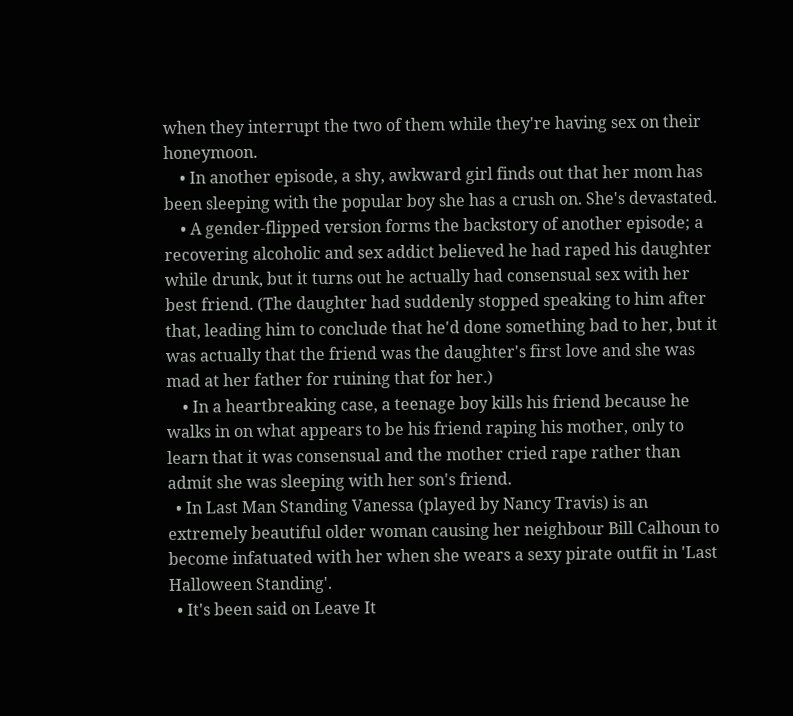when they interrupt the two of them while they're having sex on their honeymoon.
    • In another episode, a shy, awkward girl finds out that her mom has been sleeping with the popular boy she has a crush on. She's devastated.
    • A gender-flipped version forms the backstory of another episode; a recovering alcoholic and sex addict believed he had raped his daughter while drunk, but it turns out he actually had consensual sex with her best friend. (The daughter had suddenly stopped speaking to him after that, leading him to conclude that he'd done something bad to her, but it was actually that the friend was the daughter's first love and she was mad at her father for ruining that for her.)
    • In a heartbreaking case, a teenage boy kills his friend because he walks in on what appears to be his friend raping his mother, only to learn that it was consensual and the mother cried rape rather than admit she was sleeping with her son's friend.
  • In Last Man Standing Vanessa (played by Nancy Travis) is an extremely beautiful older woman causing her neighbour Bill Calhoun to become infatuated with her when she wears a sexy pirate outfit in 'Last Halloween Standing'.
  • It's been said on Leave It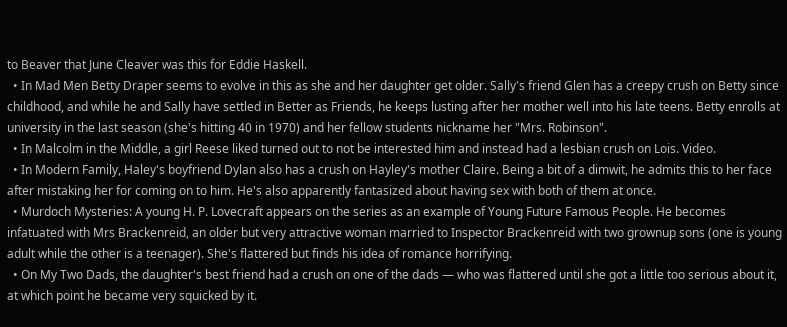to Beaver that June Cleaver was this for Eddie Haskell.
  • In Mad Men Betty Draper seems to evolve in this as she and her daughter get older. Sally's friend Glen has a creepy crush on Betty since childhood, and while he and Sally have settled in Better as Friends, he keeps lusting after her mother well into his late teens. Betty enrolls at university in the last season (she's hitting 40 in 1970) and her fellow students nickname her "Mrs. Robinson".
  • In Malcolm in the Middle, a girl Reese liked turned out to not be interested him and instead had a lesbian crush on Lois. Video.
  • In Modern Family, Haley's boyfriend Dylan also has a crush on Hayley's mother Claire. Being a bit of a dimwit, he admits this to her face after mistaking her for coming on to him. He's also apparently fantasized about having sex with both of them at once.
  • Murdoch Mysteries: A young H. P. Lovecraft appears on the series as an example of Young Future Famous People. He becomes infatuated with Mrs Brackenreid, an older but very attractive woman married to Inspector Brackenreid with two grownup sons (one is young adult while the other is a teenager). She's flattered but finds his idea of romance horrifying.
  • On My Two Dads, the daughter's best friend had a crush on one of the dads — who was flattered until she got a little too serious about it, at which point he became very squicked by it.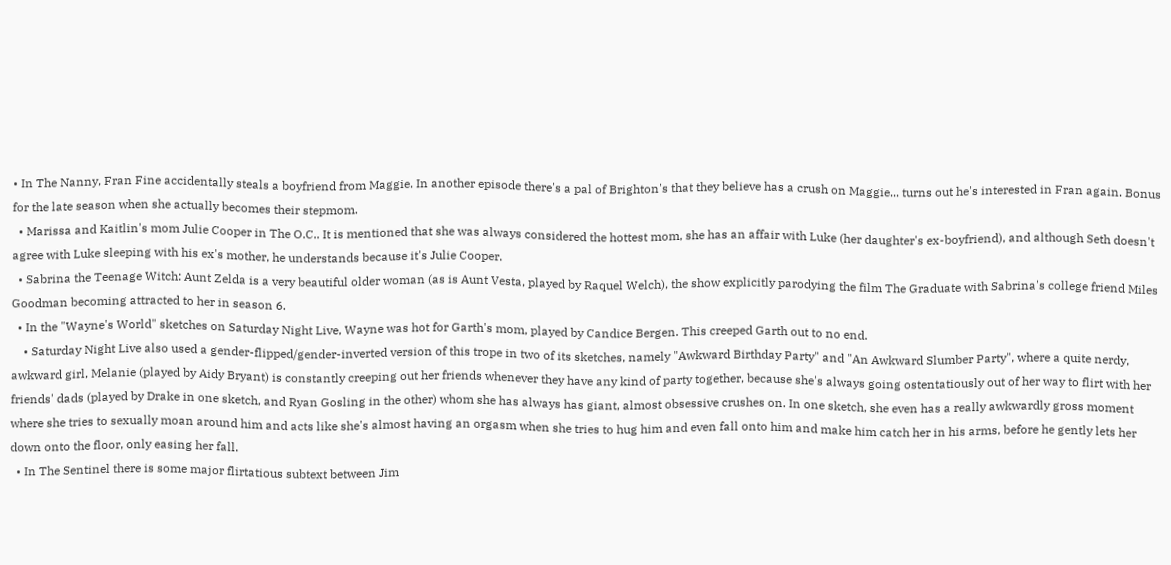• In The Nanny, Fran Fine accidentally steals a boyfriend from Maggie. In another episode there's a pal of Brighton's that they believe has a crush on Maggie... turns out he's interested in Fran again. Bonus for the late season when she actually becomes their stepmom.
  • Marissa and Kaitlin's mom Julie Cooper in The O.C.. It is mentioned that she was always considered the hottest mom, she has an affair with Luke (her daughter's ex-boyfriend), and although Seth doesn't agree with Luke sleeping with his ex's mother, he understands because it's Julie Cooper.
  • Sabrina the Teenage Witch: Aunt Zelda is a very beautiful older woman (as is Aunt Vesta, played by Raquel Welch), the show explicitly parodying the film The Graduate with Sabrina's college friend Miles Goodman becoming attracted to her in season 6.
  • In the "Wayne's World" sketches on Saturday Night Live, Wayne was hot for Garth's mom, played by Candice Bergen. This creeped Garth out to no end.
    • Saturday Night Live also used a gender-flipped/gender-inverted version of this trope in two of its sketches, namely "Awkward Birthday Party" and "An Awkward Slumber Party", where a quite nerdy, awkward girl, Melanie (played by Aidy Bryant) is constantly creeping out her friends whenever they have any kind of party together, because she's always going ostentatiously out of her way to flirt with her friends' dads (played by Drake in one sketch, and Ryan Gosling in the other) whom she has always has giant, almost obsessive crushes on. In one sketch, she even has a really awkwardly gross moment where she tries to sexually moan around him and acts like she's almost having an orgasm when she tries to hug him and even fall onto him and make him catch her in his arms, before he gently lets her down onto the floor, only easing her fall.
  • In The Sentinel there is some major flirtatious subtext between Jim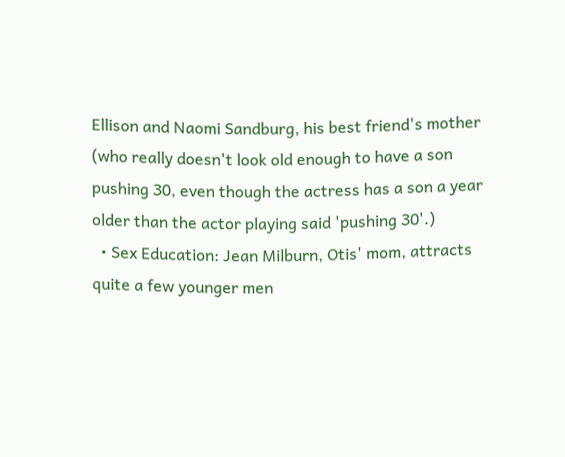Ellison and Naomi Sandburg, his best friend's mother (who really doesn't look old enough to have a son pushing 30, even though the actress has a son a year older than the actor playing said 'pushing 30'.)
  • Sex Education: Jean Milburn, Otis' mom, attracts quite a few younger men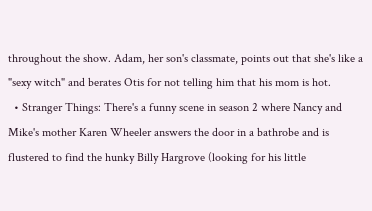throughout the show. Adam, her son's classmate, points out that she's like a "sexy witch" and berates Otis for not telling him that his mom is hot.
  • Stranger Things: There's a funny scene in season 2 where Nancy and Mike's mother Karen Wheeler answers the door in a bathrobe and is flustered to find the hunky Billy Hargrove (looking for his little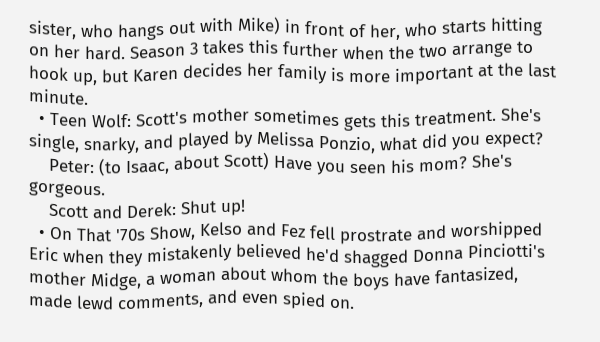sister, who hangs out with Mike) in front of her, who starts hitting on her hard. Season 3 takes this further when the two arrange to hook up, but Karen decides her family is more important at the last minute.
  • Teen Wolf: Scott's mother sometimes gets this treatment. She's single, snarky, and played by Melissa Ponzio, what did you expect?
    Peter: (to Isaac, about Scott) Have you seen his mom? She's gorgeous.
    Scott and Derek: Shut up!
  • On That '70s Show, Kelso and Fez fell prostrate and worshipped Eric when they mistakenly believed he'd shagged Donna Pinciotti's mother Midge, a woman about whom the boys have fantasized, made lewd comments, and even spied on.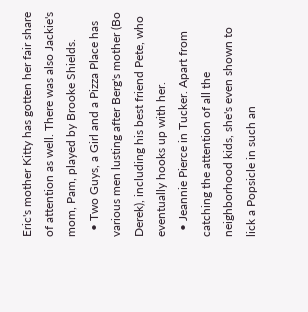Eric's mother Kitty has gotten her fair share of attention as well. There was also Jackie's mom, Pam, played by Brooke Shields.
  • Two Guys, a Girl and a Pizza Place has various men lusting after Berg's mother (Bo Derek), including his best friend Pete, who eventually hooks up with her.
  • Jeannie Pierce in Tucker. Apart from catching the attention of all the neighborhood kids, she's even shown to lick a Popsicle in such an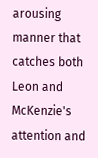arousing manner that catches both Leon and McKenzie's attention and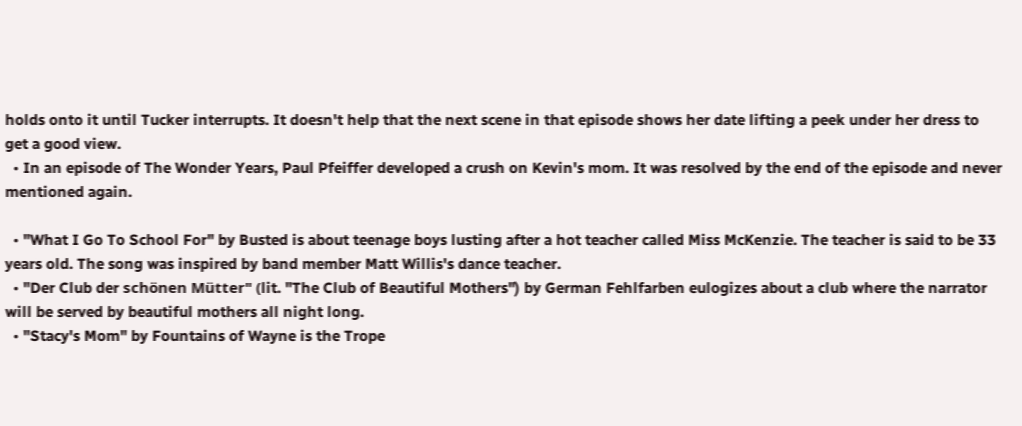holds onto it until Tucker interrupts. It doesn't help that the next scene in that episode shows her date lifting a peek under her dress to get a good view.
  • In an episode of The Wonder Years, Paul Pfeiffer developed a crush on Kevin's mom. It was resolved by the end of the episode and never mentioned again.

  • "What I Go To School For" by Busted is about teenage boys lusting after a hot teacher called Miss McKenzie. The teacher is said to be 33 years old. The song was inspired by band member Matt Willis's dance teacher.
  • "Der Club der schönen Mütter" (lit. "The Club of Beautiful Mothers") by German Fehlfarben eulogizes about a club where the narrator will be served by beautiful mothers all night long.
  • "Stacy's Mom" by Fountains of Wayne is the Trope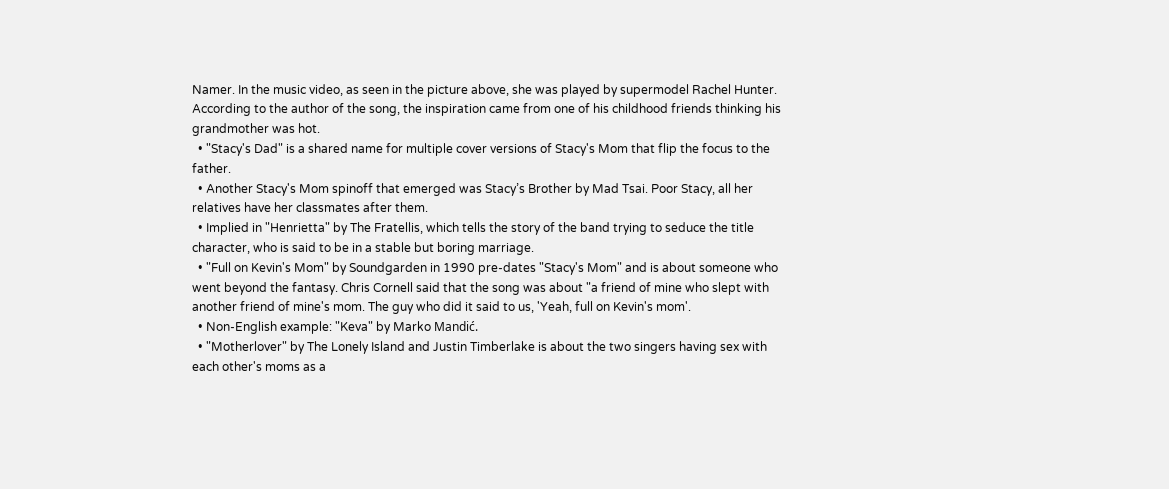Namer. In the music video, as seen in the picture above, she was played by supermodel Rachel Hunter. According to the author of the song, the inspiration came from one of his childhood friends thinking his grandmother was hot.
  • "Stacy's Dad" is a shared name for multiple cover versions of Stacy's Mom that flip the focus to the father.
  • Another Stacy's Mom spinoff that emerged was Stacy’s Brother by Mad Tsai. Poor Stacy, all her relatives have her classmates after them.
  • Implied in "Henrietta" by The Fratellis, which tells the story of the band trying to seduce the title character, who is said to be in a stable but boring marriage.
  • "Full on Kevin's Mom" by Soundgarden in 1990 pre-dates "Stacy's Mom" and is about someone who went beyond the fantasy. Chris Cornell said that the song was about "a friend of mine who slept with another friend of mine's mom. The guy who did it said to us, 'Yeah, full on Kevin's mom'.
  • Non-English example: "Keva" by Marko Mandić.
  • "Motherlover" by The Lonely Island and Justin Timberlake is about the two singers having sex with each other's moms as a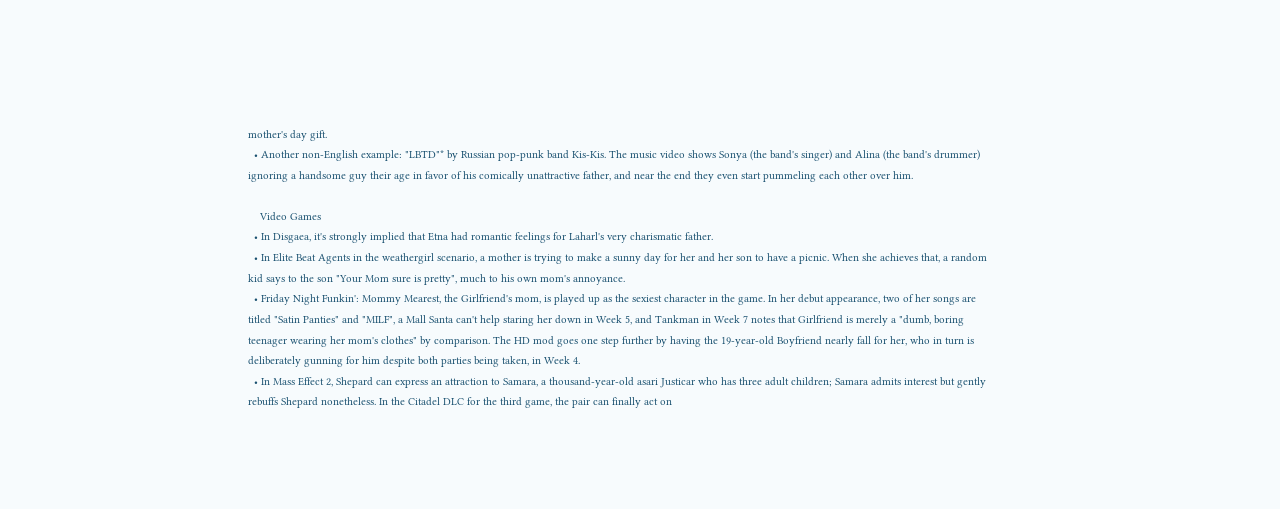mother's day gift.
  • Another non-English example: "LBTD"* by Russian pop-punk band Kis-Kis. The music video shows Sonya (the band's singer) and Alina (the band's drummer) ignoring a handsome guy their age in favor of his comically unattractive father, and near the end they even start pummeling each other over him.

    Video Games
  • In Disgaea, it's strongly implied that Etna had romantic feelings for Laharl's very charismatic father.
  • In Elite Beat Agents in the weathergirl scenario, a mother is trying to make a sunny day for her and her son to have a picnic. When she achieves that, a random kid says to the son "Your Mom sure is pretty", much to his own mom's annoyance.
  • Friday Night Funkin': Mommy Mearest, the Girlfriend's mom, is played up as the sexiest character in the game. In her debut appearance, two of her songs are titled "Satin Panties" and "MILF", a Mall Santa can't help staring her down in Week 5, and Tankman in Week 7 notes that Girlfriend is merely a "dumb, boring teenager wearing her mom's clothes" by comparison. The HD mod goes one step further by having the 19-year-old Boyfriend nearly fall for her, who in turn is deliberately gunning for him despite both parties being taken, in Week 4.
  • In Mass Effect 2, Shepard can express an attraction to Samara, a thousand-year-old asari Justicar who has three adult children; Samara admits interest but gently rebuffs Shepard nonetheless. In the Citadel DLC for the third game, the pair can finally act on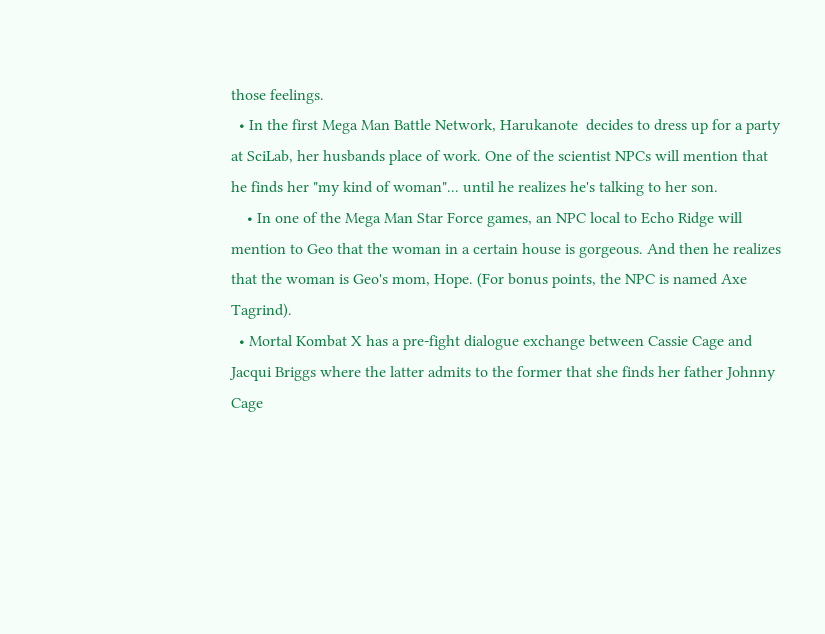those feelings.
  • In the first Mega Man Battle Network, Harukanote  decides to dress up for a party at SciLab, her husbands place of work. One of the scientist NPCs will mention that he finds her "my kind of woman"... until he realizes he's talking to her son.
    • In one of the Mega Man Star Force games, an NPC local to Echo Ridge will mention to Geo that the woman in a certain house is gorgeous. And then he realizes that the woman is Geo's mom, Hope. (For bonus points, the NPC is named Axe Tagrind).
  • Mortal Kombat X has a pre-fight dialogue exchange between Cassie Cage and Jacqui Briggs where the latter admits to the former that she finds her father Johnny Cage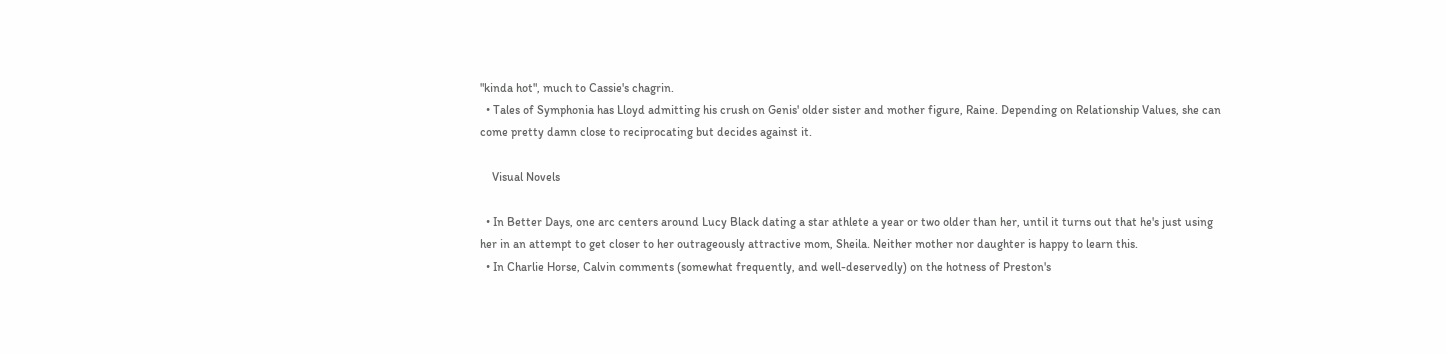"kinda hot", much to Cassie's chagrin.
  • Tales of Symphonia has Lloyd admitting his crush on Genis' older sister and mother figure, Raine. Depending on Relationship Values, she can come pretty damn close to reciprocating but decides against it.

    Visual Novels

  • In Better Days, one arc centers around Lucy Black dating a star athlete a year or two older than her, until it turns out that he's just using her in an attempt to get closer to her outrageously attractive mom, Sheila. Neither mother nor daughter is happy to learn this.
  • In Charlie Horse, Calvin comments (somewhat frequently, and well-deservedly) on the hotness of Preston's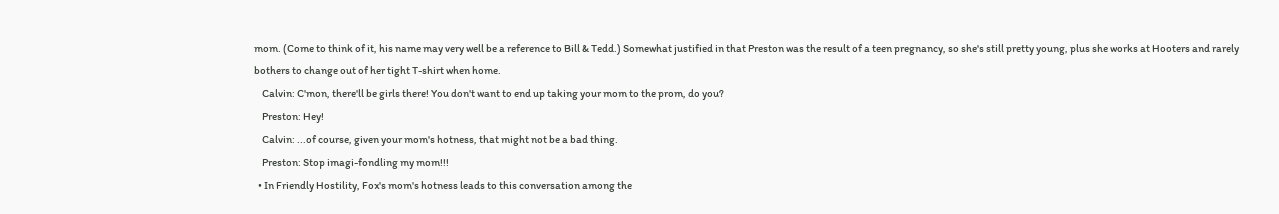mom. (Come to think of it, his name may very well be a reference to Bill & Tedd.) Somewhat justified in that Preston was the result of a teen pregnancy, so she's still pretty young, plus she works at Hooters and rarely bothers to change out of her tight T-shirt when home.
    Calvin: C'mon, there'll be girls there! You don't want to end up taking your mom to the prom, do you?
    Preston: Hey!
    Calvin: ...of course, given your mom's hotness, that might not be a bad thing.
    Preston: Stop imagi-fondling my mom!!!
  • In Friendly Hostility, Fox's mom's hotness leads to this conversation among the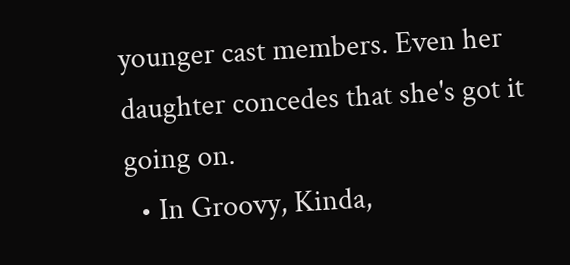younger cast members. Even her daughter concedes that she's got it going on.
  • In Groovy, Kinda,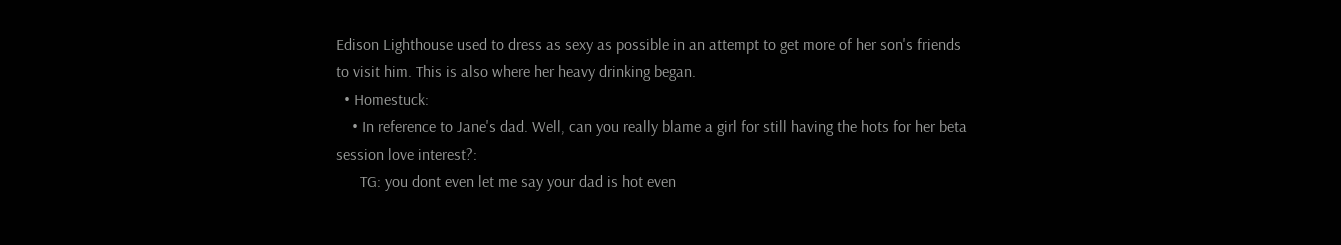Edison Lighthouse used to dress as sexy as possible in an attempt to get more of her son's friends to visit him. This is also where her heavy drinking began.
  • Homestuck:
    • In reference to Jane's dad. Well, can you really blame a girl for still having the hots for her beta session love interest?:
      TG: you dont even let me say your dad is hot even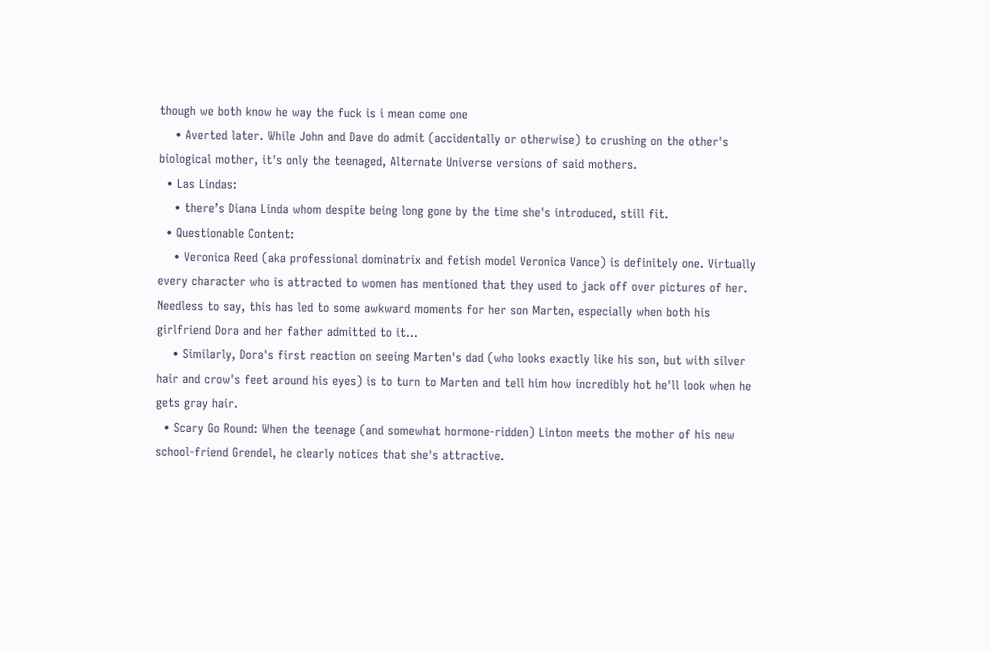though we both know he way the fuck is i mean come one
    • Averted later. While John and Dave do admit (accidentally or otherwise) to crushing on the other's biological mother, it's only the teenaged, Alternate Universe versions of said mothers.
  • Las Lindas:
    • there’s Diana Linda whom despite being long gone by the time she's introduced, still fit.
  • Questionable Content:
    • Veronica Reed (aka professional dominatrix and fetish model Veronica Vance) is definitely one. Virtually every character who is attracted to women has mentioned that they used to jack off over pictures of her. Needless to say, this has led to some awkward moments for her son Marten, especially when both his girlfriend Dora and her father admitted to it...
    • Similarly, Dora's first reaction on seeing Marten's dad (who looks exactly like his son, but with silver hair and crow's feet around his eyes) is to turn to Marten and tell him how incredibly hot he'll look when he gets gray hair.
  • Scary Go Round: When the teenage (and somewhat hormone-ridden) Linton meets the mother of his new school-friend Grendel, he clearly notices that she's attractive.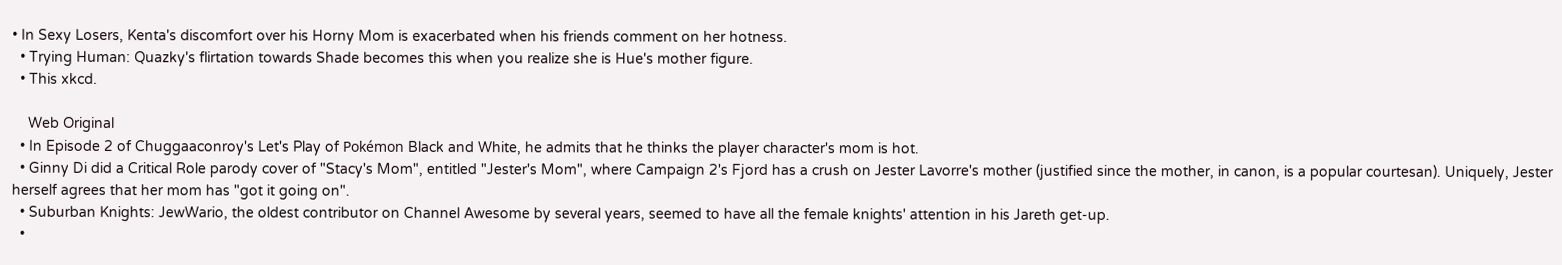• In Sexy Losers, Kenta's discomfort over his Horny Mom is exacerbated when his friends comment on her hotness.
  • Trying Human: Quazky's flirtation towards Shade becomes this when you realize she is Hue's mother figure.
  • This xkcd.

    Web Original
  • In Episode 2 of Chuggaaconroy's Let's Play of Pokémon Black and White, he admits that he thinks the player character's mom is hot.
  • Ginny Di did a Critical Role parody cover of "Stacy's Mom", entitled "Jester's Mom", where Campaign 2's Fjord has a crush on Jester Lavorre's mother (justified since the mother, in canon, is a popular courtesan). Uniquely, Jester herself agrees that her mom has "got it going on".
  • Suburban Knights: JewWario, the oldest contributor on Channel Awesome by several years, seemed to have all the female knights' attention in his Jareth get-up.
  •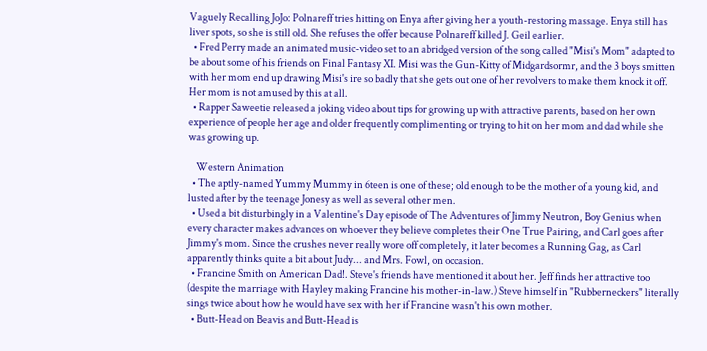Vaguely Recalling JoJo: Polnareff tries hitting on Enya after giving her a youth-restoring massage. Enya still has liver spots, so she is still old. She refuses the offer because Polnareff killed J. Geil earlier.
  • Fred Perry made an animated music-video set to an abridged version of the song called "Misi's Mom" adapted to be about some of his friends on Final Fantasy XI. Misi was the Gun-Kitty of Midgardsormr, and the 3 boys smitten with her mom end up drawing Misi's ire so badly that she gets out one of her revolvers to make them knock it off. Her mom is not amused by this at all.
  • Rapper Saweetie released a joking video about tips for growing up with attractive parents, based on her own experience of people her age and older frequently complimenting or trying to hit on her mom and dad while she was growing up.

    Western Animation
  • The aptly-named Yummy Mummy in 6teen is one of these; old enough to be the mother of a young kid, and lusted after by the teenage Jonesy as well as several other men.
  • Used a bit disturbingly in a Valentine's Day episode of The Adventures of Jimmy Neutron, Boy Genius when every character makes advances on whoever they believe completes their One True Pairing, and Carl goes after Jimmy's mom. Since the crushes never really wore off completely, it later becomes a Running Gag, as Carl apparently thinks quite a bit about Judy... and Mrs. Fowl, on occasion.
  • Francine Smith on American Dad!. Steve's friends have mentioned it about her. Jeff finds her attractive too (despite the marriage with Hayley making Francine his mother-in-law.) Steve himself in "Rubberneckers" literally sings twice about how he would have sex with her if Francine wasn't his own mother.
  • Butt-Head on Beavis and Butt-Head is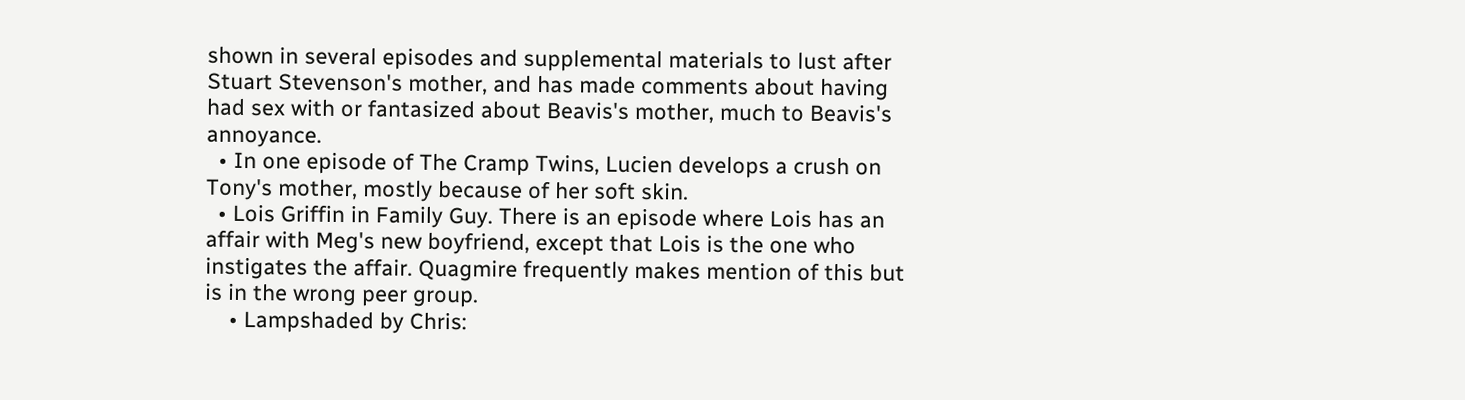shown in several episodes and supplemental materials to lust after Stuart Stevenson's mother, and has made comments about having had sex with or fantasized about Beavis's mother, much to Beavis's annoyance.
  • In one episode of The Cramp Twins, Lucien develops a crush on Tony's mother, mostly because of her soft skin.
  • Lois Griffin in Family Guy. There is an episode where Lois has an affair with Meg's new boyfriend, except that Lois is the one who instigates the affair. Quagmire frequently makes mention of this but is in the wrong peer group.
    • Lampshaded by Chris: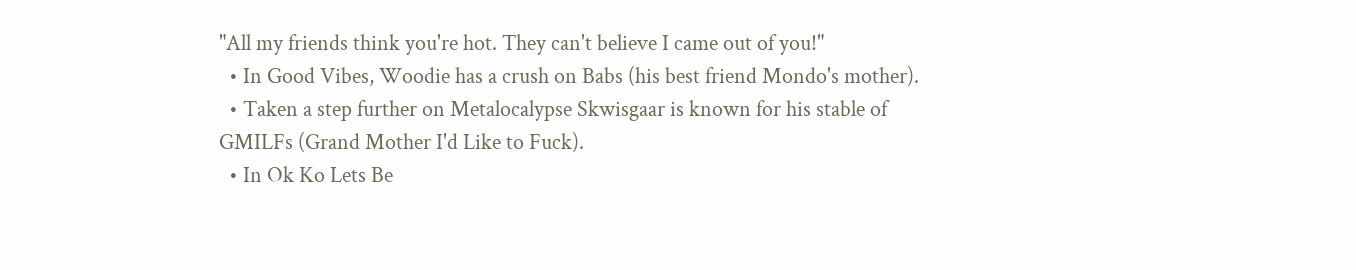"All my friends think you're hot. They can't believe I came out of you!"
  • In Good Vibes, Woodie has a crush on Babs (his best friend Mondo's mother).
  • Taken a step further on Metalocalypse Skwisgaar is known for his stable of GMILFs (Grand Mother I'd Like to Fuck).
  • In Ok Ko Lets Be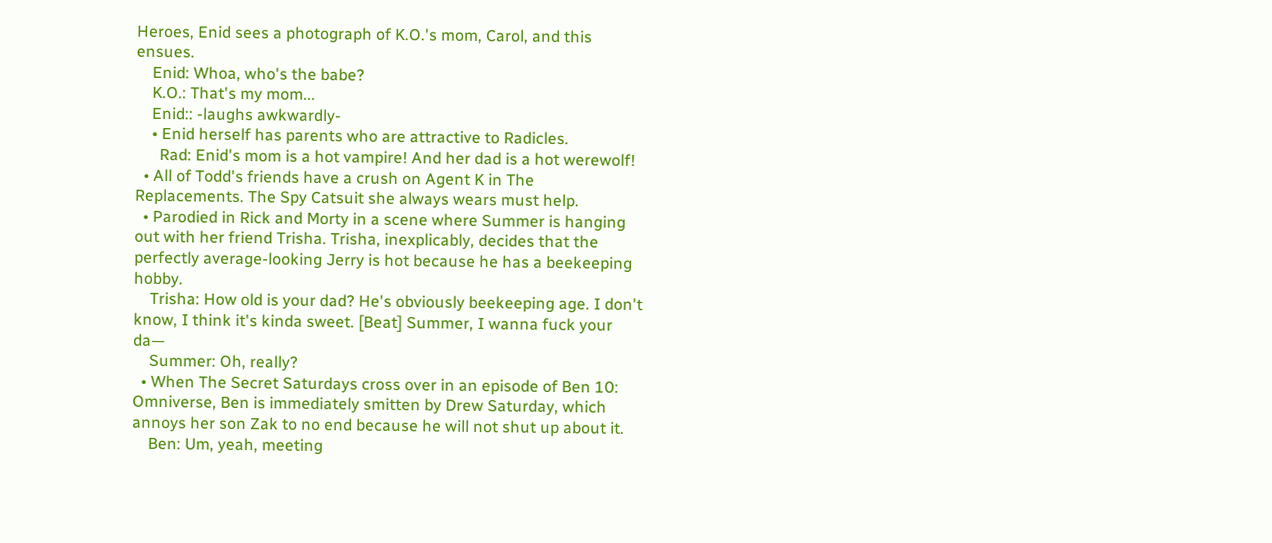Heroes, Enid sees a photograph of K.O.'s mom, Carol, and this ensues.
    Enid: Whoa, who's the babe?
    K.O.: That's my mom...
    Enid:: -laughs awkwardly-
    • Enid herself has parents who are attractive to Radicles.
      Rad: Enid's mom is a hot vampire! And her dad is a hot werewolf!
  • All of Todd's friends have a crush on Agent K in The Replacements. The Spy Catsuit she always wears must help.
  • Parodied in Rick and Morty in a scene where Summer is hanging out with her friend Trisha. Trisha, inexplicably, decides that the perfectly average-looking Jerry is hot because he has a beekeeping hobby.
    Trisha: How old is your dad? He's obviously beekeeping age. I don't know, I think it's kinda sweet. [Beat] Summer, I wanna fuck your da—
    Summer: Oh, really?
  • When The Secret Saturdays cross over in an episode of Ben 10: Omniverse, Ben is immediately smitten by Drew Saturday, which annoys her son Zak to no end because he will not shut up about it.
    Ben: Um, yeah, meeting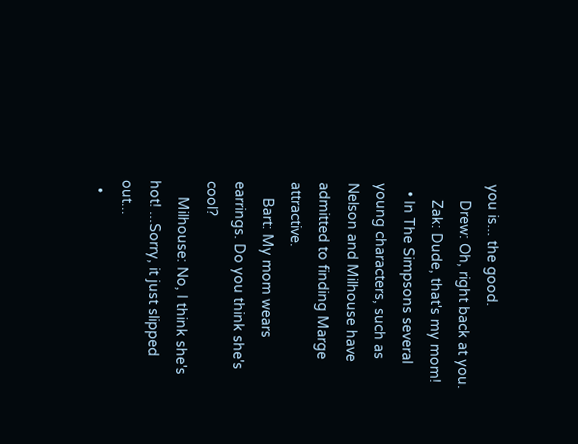you is... the good.
    Drew: Oh, right back at you.
    Zak: Dude, that's my mom!
  • In The Simpsons several young characters, such as Nelson and Milhouse have admitted to finding Marge attractive.
    Bart: My mom wears earrings. Do you think she's cool?
    Milhouse: No, I think she's hot! ...Sorry, it just slipped out...
  •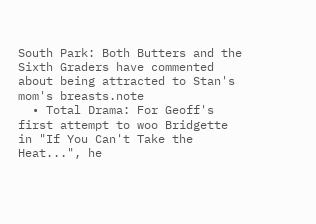South Park: Both Butters and the Sixth Graders have commented about being attracted to Stan's mom's breasts.note
  • Total Drama: For Geoff's first attempt to woo Bridgette in "If You Can't Take the Heat...", he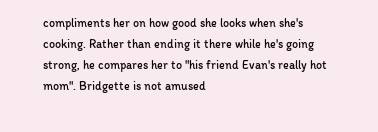compliments her on how good she looks when she's cooking. Rather than ending it there while he's going strong, he compares her to "his friend Evan's really hot mom". Bridgette is not amused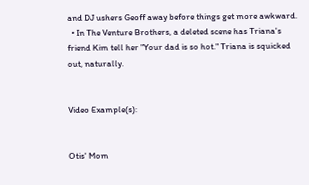and DJ ushers Geoff away before things get more awkward.
  • In The Venture Brothers, a deleted scene has Triana's friend Kim tell her "Your dad is so hot." Triana is squicked out, naturally.


Video Example(s):


Otis' Mom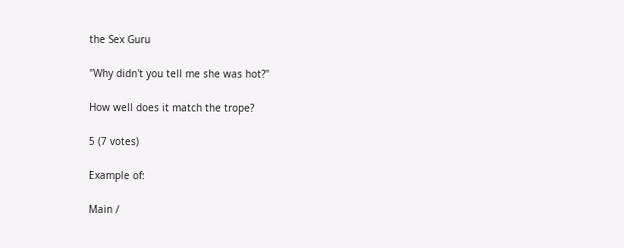the Sex Guru

"Why didn't you tell me she was hot?"

How well does it match the trope?

5 (7 votes)

Example of:

Main /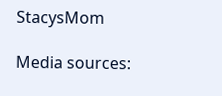StacysMom

Media sources: